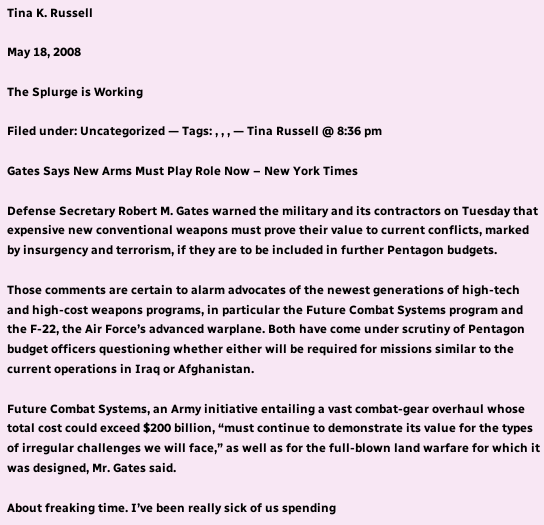Tina K. Russell

May 18, 2008

The Splurge is Working

Filed under: Uncategorized — Tags: , , , — Tina Russell @ 8:36 pm

Gates Says New Arms Must Play Role Now – New York Times

Defense Secretary Robert M. Gates warned the military and its contractors on Tuesday that expensive new conventional weapons must prove their value to current conflicts, marked by insurgency and terrorism, if they are to be included in further Pentagon budgets.

Those comments are certain to alarm advocates of the newest generations of high-tech and high-cost weapons programs, in particular the Future Combat Systems program and the F-22, the Air Force’s advanced warplane. Both have come under scrutiny of Pentagon budget officers questioning whether either will be required for missions similar to the current operations in Iraq or Afghanistan.

Future Combat Systems, an Army initiative entailing a vast combat-gear overhaul whose total cost could exceed $200 billion, “must continue to demonstrate its value for the types of irregular challenges we will face,” as well as for the full-blown land warfare for which it was designed, Mr. Gates said.

About freaking time. I’ve been really sick of us spending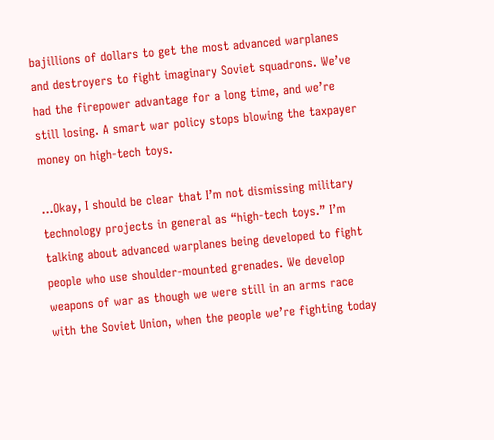bajillions of dollars to get the most advanced warplanes and destroyers to fight imaginary Soviet squadrons. We’ve had the firepower advantage for a long time, and we’re still losing. A smart war policy stops blowing the taxpayer money on high-tech toys.

…Okay, I should be clear that I’m not dismissing military technology projects in general as “high-tech toys.” I’m talking about advanced warplanes being developed to fight people who use shoulder-mounted grenades. We develop weapons of war as though we were still in an arms race with the Soviet Union, when the people we’re fighting today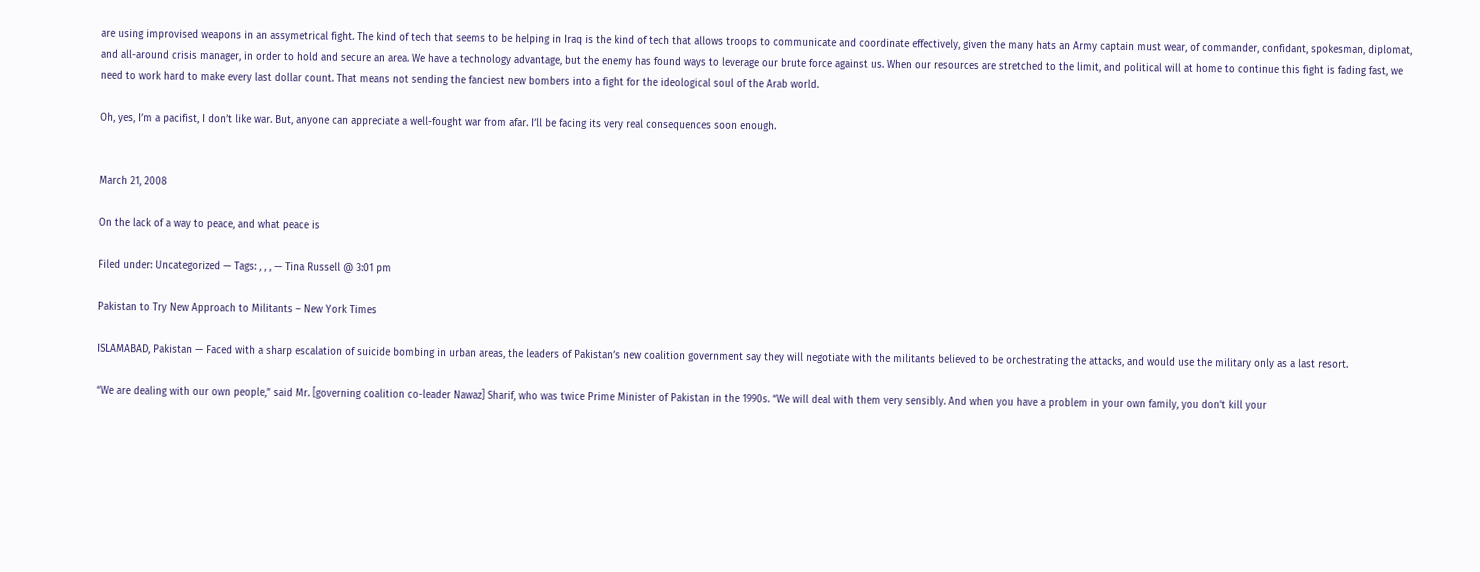are using improvised weapons in an assymetrical fight. The kind of tech that seems to be helping in Iraq is the kind of tech that allows troops to communicate and coordinate effectively, given the many hats an Army captain must wear, of commander, confidant, spokesman, diplomat, and all-around crisis manager, in order to hold and secure an area. We have a technology advantage, but the enemy has found ways to leverage our brute force against us. When our resources are stretched to the limit, and political will at home to continue this fight is fading fast, we need to work hard to make every last dollar count. That means not sending the fanciest new bombers into a fight for the ideological soul of the Arab world.

Oh, yes, I’m a pacifist, I don’t like war. But, anyone can appreciate a well-fought war from afar. I’ll be facing its very real consequences soon enough.


March 21, 2008

On the lack of a way to peace, and what peace is

Filed under: Uncategorized — Tags: , , , — Tina Russell @ 3:01 pm

Pakistan to Try New Approach to Militants – New York Times

ISLAMABAD, Pakistan — Faced with a sharp escalation of suicide bombing in urban areas, the leaders of Pakistan’s new coalition government say they will negotiate with the militants believed to be orchestrating the attacks, and would use the military only as a last resort.

“We are dealing with our own people,” said Mr. [governing coalition co-leader Nawaz] Sharif, who was twice Prime Minister of Pakistan in the 1990s. “We will deal with them very sensibly. And when you have a problem in your own family, you don’t kill your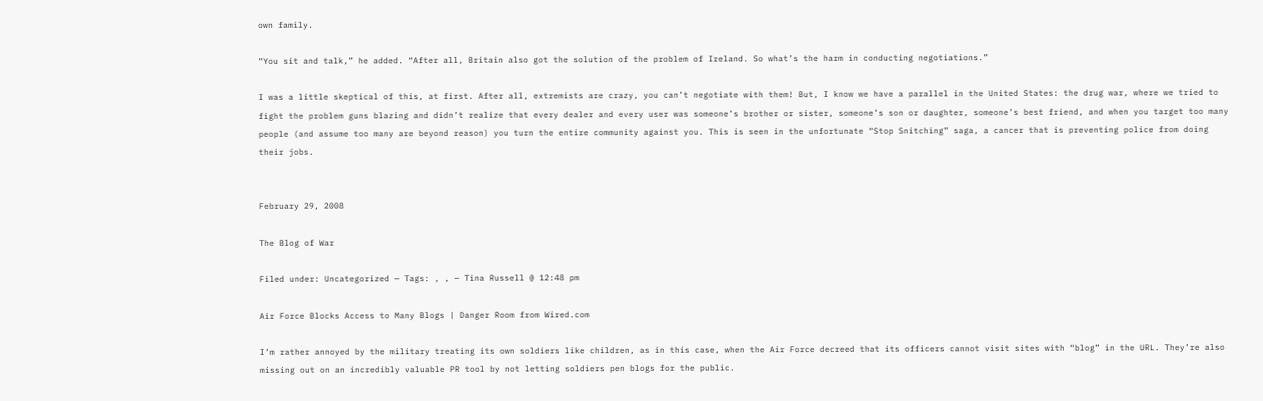own family.

“You sit and talk,” he added. “After all, Britain also got the solution of the problem of Ireland. So what’s the harm in conducting negotiations.”

I was a little skeptical of this, at first. After all, extremists are crazy, you can’t negotiate with them! But, I know we have a parallel in the United States: the drug war, where we tried to fight the problem guns blazing and didn’t realize that every dealer and every user was someone’s brother or sister, someone’s son or daughter, someone’s best friend, and when you target too many people (and assume too many are beyond reason) you turn the entire community against you. This is seen in the unfortunate “Stop Snitching” saga, a cancer that is preventing police from doing their jobs.


February 29, 2008

The Blog of War

Filed under: Uncategorized — Tags: , , — Tina Russell @ 12:48 pm

Air Force Blocks Access to Many Blogs | Danger Room from Wired.com

I’m rather annoyed by the military treating its own soldiers like children, as in this case, when the Air Force decreed that its officers cannot visit sites with “blog” in the URL. They’re also missing out on an incredibly valuable PR tool by not letting soldiers pen blogs for the public.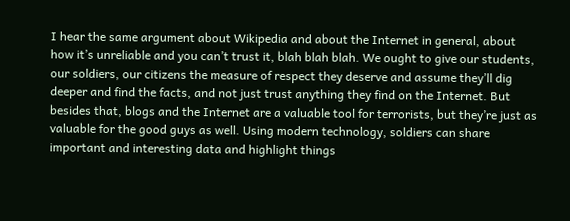I hear the same argument about Wikipedia and about the Internet in general, about how it’s unreliable and you can’t trust it, blah blah blah. We ought to give our students, our soldiers, our citizens the measure of respect they deserve and assume they’ll dig deeper and find the facts, and not just trust anything they find on the Internet. But besides that, blogs and the Internet are a valuable tool for terrorists, but they’re just as valuable for the good guys as well. Using modern technology, soldiers can share important and interesting data and highlight things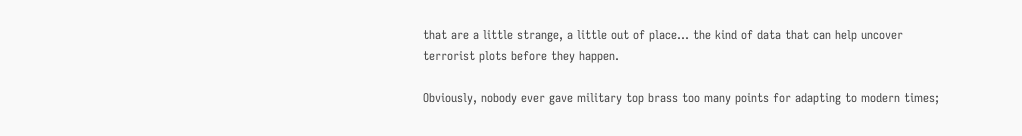that are a little strange, a little out of place… the kind of data that can help uncover terrorist plots before they happen.

Obviously, nobody ever gave military top brass too many points for adapting to modern times;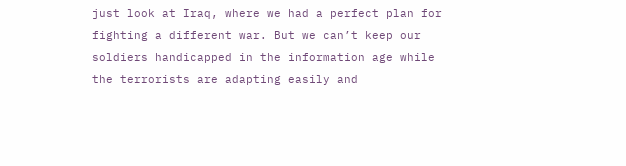just look at Iraq, where we had a perfect plan for fighting a different war. But we can’t keep our soldiers handicapped in the information age while the terrorists are adapting easily and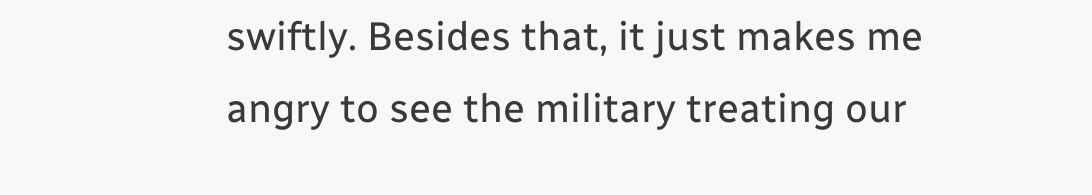swiftly. Besides that, it just makes me angry to see the military treating our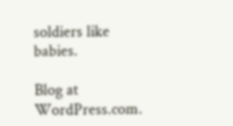soldiers like babies.

Blog at WordPress.com.